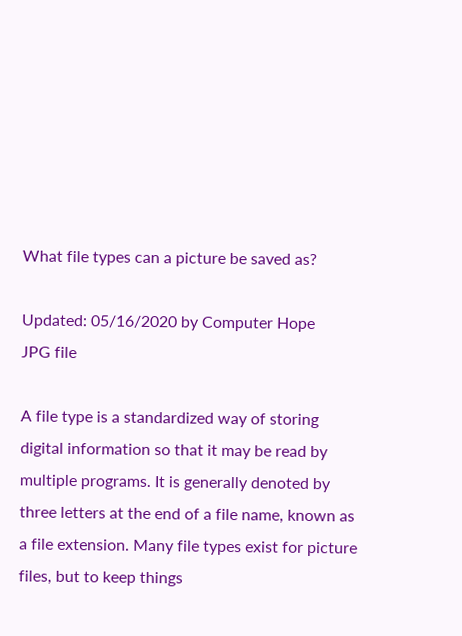What file types can a picture be saved as?

Updated: 05/16/2020 by Computer Hope
JPG file

A file type is a standardized way of storing digital information so that it may be read by multiple programs. It is generally denoted by three letters at the end of a file name, known as a file extension. Many file types exist for picture files, but to keep things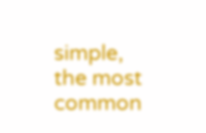simple, the most common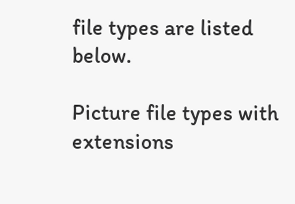file types are listed below.

Picture file types with extensions